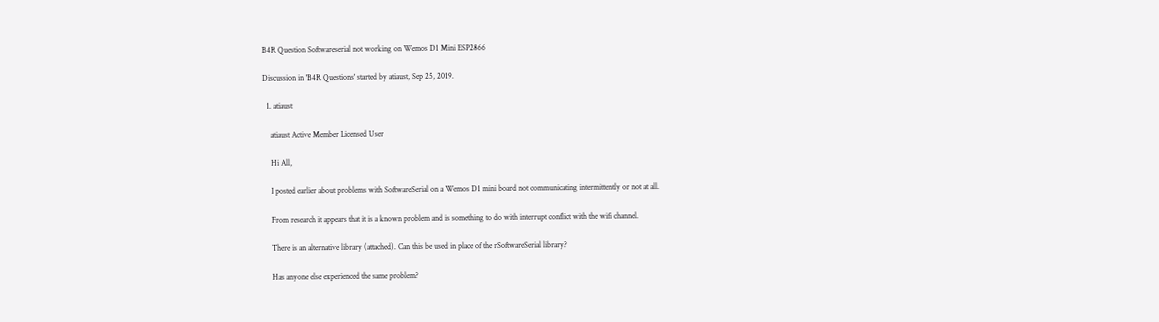B4R Question Softwareserial not working on Wemos D1 Mini ESP2866

Discussion in 'B4R Questions' started by atiaust, Sep 25, 2019.

  1. atiaust

    atiaust Active Member Licensed User

    Hi All,

    I posted earlier about problems with SoftwareSerial on a Wemos D1 mini board not communicating intermittently or not at all.

    From research it appears that it is a known problem and is something to do with interrupt conflict with the wifi channel.

    There is an alternative library (attached). Can this be used in place of the rSoftwareSerial library?

    Has anyone else experienced the same problem?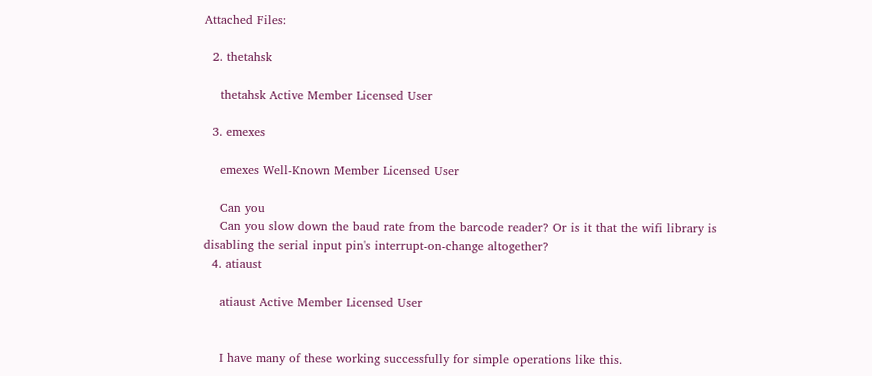Attached Files:

  2. thetahsk

    thetahsk Active Member Licensed User

  3. emexes

    emexes Well-Known Member Licensed User

    Can you
    Can you slow down the baud rate from the barcode reader? Or is it that the wifi library is disabling the serial input pin's interrupt-on-change altogether?
  4. atiaust

    atiaust Active Member Licensed User


    I have many of these working successfully for simple operations like this.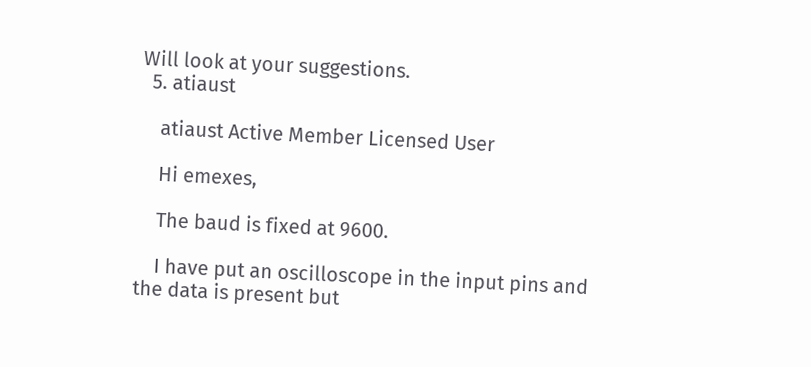Will look at your suggestions.
  5. atiaust

    atiaust Active Member Licensed User

    Hi emexes,

    The baud is fixed at 9600.

    I have put an oscilloscope in the input pins and the data is present but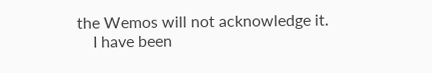the Wemos will not acknowledge it.
    I have been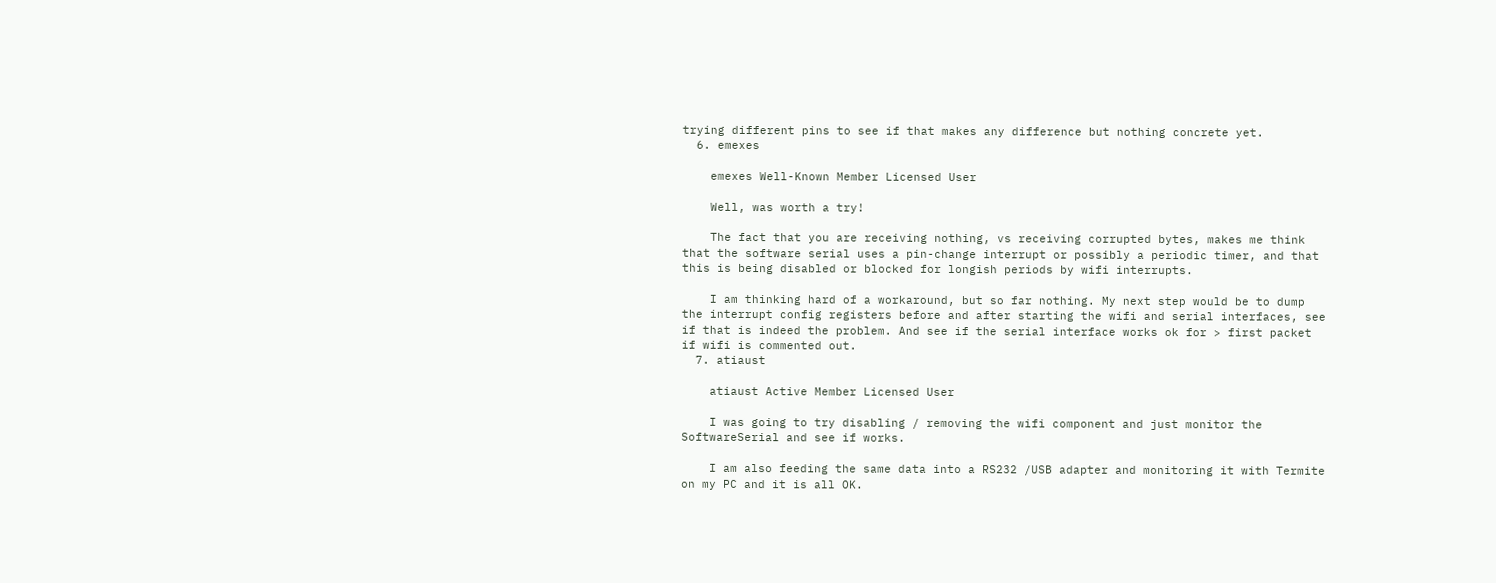trying different pins to see if that makes any difference but nothing concrete yet.
  6. emexes

    emexes Well-Known Member Licensed User

    Well, was worth a try!

    The fact that you are receiving nothing, vs receiving corrupted bytes, makes me think that the software serial uses a pin-change interrupt or possibly a periodic timer, and that this is being disabled or blocked for longish periods by wifi interrupts.

    I am thinking hard of a workaround, but so far nothing. My next step would be to dump the interrupt config registers before and after starting the wifi and serial interfaces, see if that is indeed the problem. And see if the serial interface works ok for > first packet if wifi is commented out.
  7. atiaust

    atiaust Active Member Licensed User

    I was going to try disabling / removing the wifi component and just monitor the SoftwareSerial and see if works.

    I am also feeding the same data into a RS232 /USB adapter and monitoring it with Termite on my PC and it is all OK.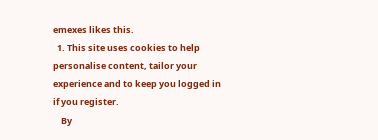emexes likes this.
  1. This site uses cookies to help personalise content, tailor your experience and to keep you logged in if you register.
    By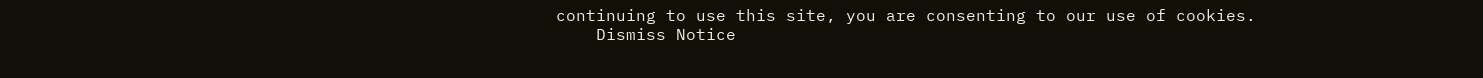continuing to use this site, you are consenting to our use of cookies.
    Dismiss Notice